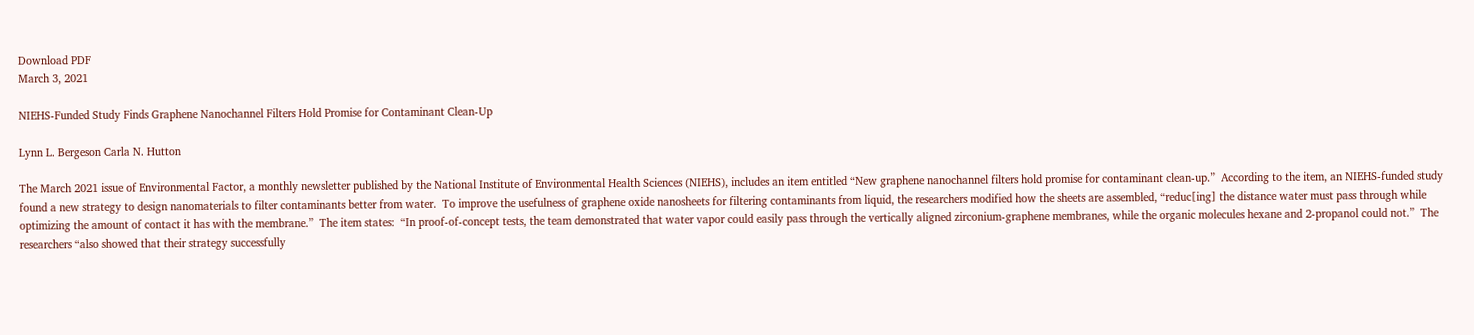Download PDF
March 3, 2021

NIEHS-Funded Study Finds Graphene Nanochannel Filters Hold Promise for Contaminant Clean-Up

Lynn L. Bergeson Carla N. Hutton

The March 2021 issue of Environmental Factor, a monthly newsletter published by the National Institute of Environmental Health Sciences (NIEHS), includes an item entitled “New graphene nanochannel filters hold promise for contaminant clean-up.”  According to the item, an NIEHS-funded study found a new strategy to design nanomaterials to filter contaminants better from water.  To improve the usefulness of graphene oxide nanosheets for filtering contaminants from liquid, the researchers modified how the sheets are assembled, “reduc[ing] the distance water must pass through while optimizing the amount of contact it has with the membrane.”  The item states:  “In proof-of-concept tests, the team demonstrated that water vapor could easily pass through the vertically aligned zirconium-graphene membranes, while the organic molecules hexane and 2-propanol could not.”  The researchers “also showed that their strategy successfully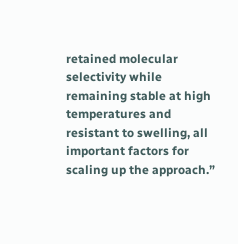retained molecular selectivity while remaining stable at high temperatures and resistant to swelling, all important factors for scaling up the approach.”